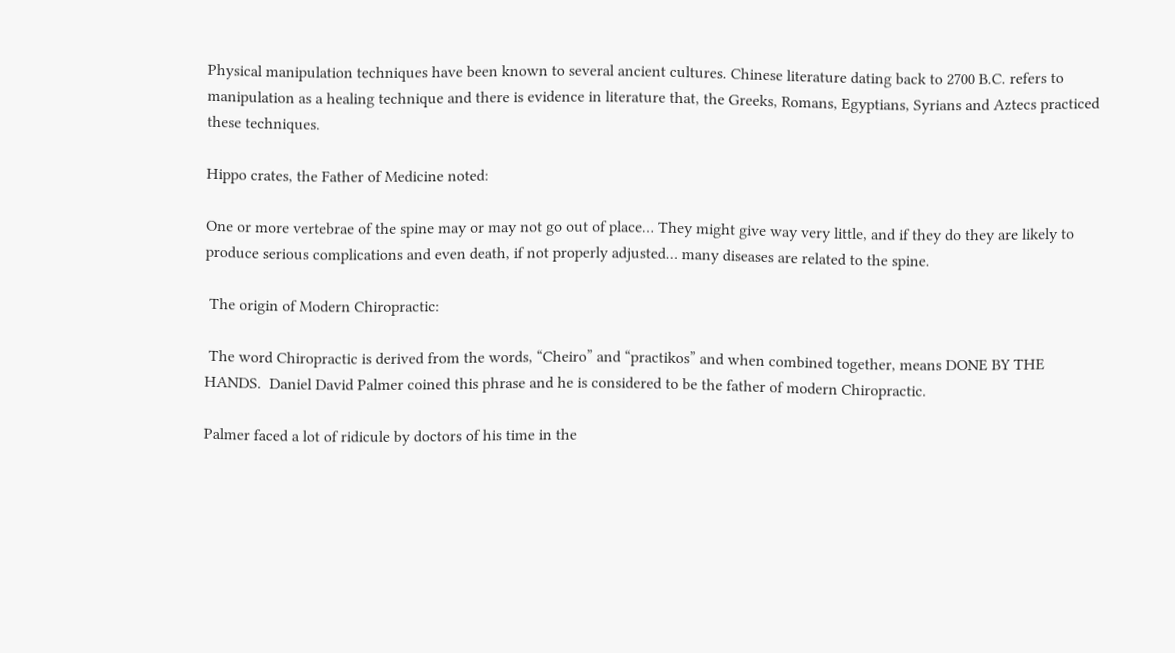Physical manipulation techniques have been known to several ancient cultures. Chinese literature dating back to 2700 B.C. refers to manipulation as a healing technique and there is evidence in literature that, the Greeks, Romans, Egyptians, Syrians and Aztecs practiced these techniques.

Hippo crates, the Father of Medicine noted:

One or more vertebrae of the spine may or may not go out of place… They might give way very little, and if they do they are likely to produce serious complications and even death, if not properly adjusted… many diseases are related to the spine.

 The origin of Modern Chiropractic:

 The word Chiropractic is derived from the words, “Cheiro” and “practikos” and when combined together, means DONE BY THE HANDS.  Daniel David Palmer coined this phrase and he is considered to be the father of modern Chiropractic.

Palmer faced a lot of ridicule by doctors of his time in the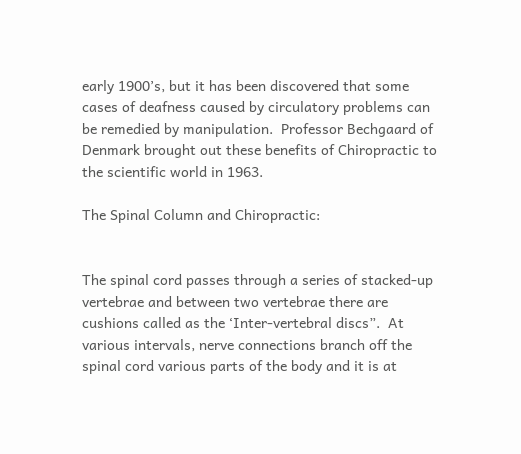early 1900’s, but it has been discovered that some cases of deafness caused by circulatory problems can be remedied by manipulation.  Professor Bechgaard of Denmark brought out these benefits of Chiropractic to the scientific world in 1963.

The Spinal Column and Chiropractic:


The spinal cord passes through a series of stacked-up vertebrae and between two vertebrae there are cushions called as the ‘Inter-vertebral discs”.  At various intervals, nerve connections branch off the spinal cord various parts of the body and it is at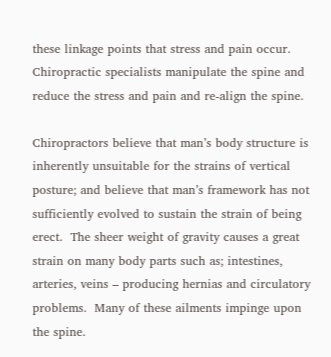these linkage points that stress and pain occur.  Chiropractic specialists manipulate the spine and reduce the stress and pain and re-align the spine.

Chiropractors believe that man’s body structure is inherently unsuitable for the strains of vertical posture; and believe that man’s framework has not sufficiently evolved to sustain the strain of being erect.  The sheer weight of gravity causes a great strain on many body parts such as; intestines, arteries, veins – producing hernias and circulatory problems.  Many of these ailments impinge upon the spine.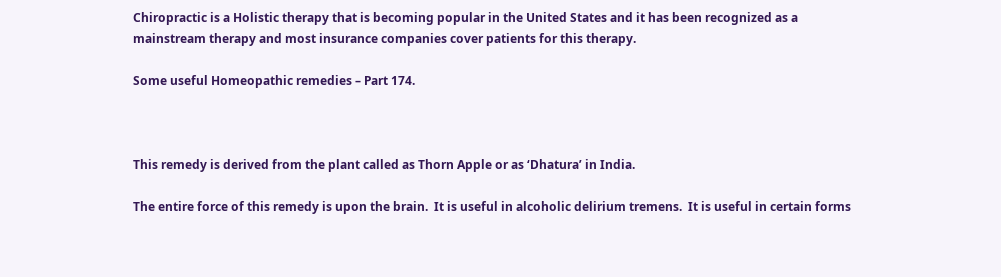Chiropractic is a Holistic therapy that is becoming popular in the United States and it has been recognized as a mainstream therapy and most insurance companies cover patients for this therapy.

Some useful Homeopathic remedies – Part 174.



This remedy is derived from the plant called as Thorn Apple or as ‘Dhatura’ in India.

The entire force of this remedy is upon the brain.  It is useful in alcoholic delirium tremens.  It is useful in certain forms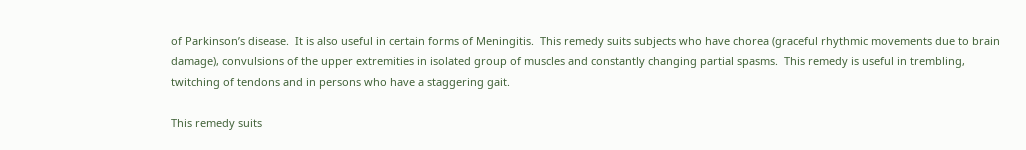of Parkinson’s disease.  It is also useful in certain forms of Meningitis.  This remedy suits subjects who have chorea (graceful rhythmic movements due to brain damage), convulsions of the upper extremities in isolated group of muscles and constantly changing partial spasms.  This remedy is useful in trembling, twitching of tendons and in persons who have a staggering gait.

This remedy suits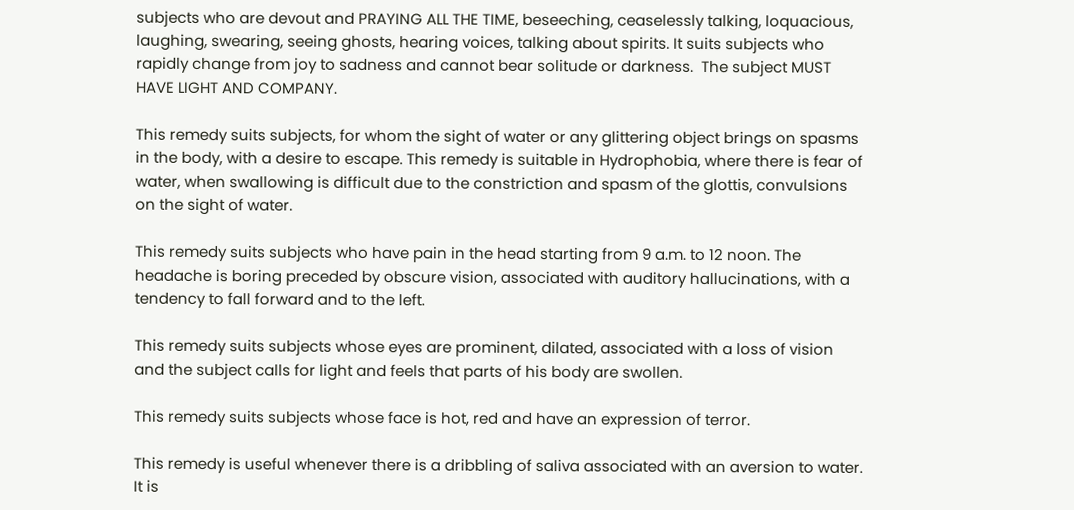subjects who are devout and PRAYING ALL THE TIME, beseeching, ceaselessly talking, loquacious, laughing, swearing, seeing ghosts, hearing voices, talking about spirits. It suits subjects who rapidly change from joy to sadness and cannot bear solitude or darkness.  The subject MUST HAVE LIGHT AND COMPANY.

This remedy suits subjects, for whom the sight of water or any glittering object brings on spasms in the body, with a desire to escape. This remedy is suitable in Hydrophobia, where there is fear of water, when swallowing is difficult due to the constriction and spasm of the glottis, convulsions on the sight of water.

This remedy suits subjects who have pain in the head starting from 9 a.m. to 12 noon. The headache is boring preceded by obscure vision, associated with auditory hallucinations, with a tendency to fall forward and to the left.

This remedy suits subjects whose eyes are prominent, dilated, associated with a loss of vision and the subject calls for light and feels that parts of his body are swollen.

This remedy suits subjects whose face is hot, red and have an expression of terror.

This remedy is useful whenever there is a dribbling of saliva associated with an aversion to water.  It is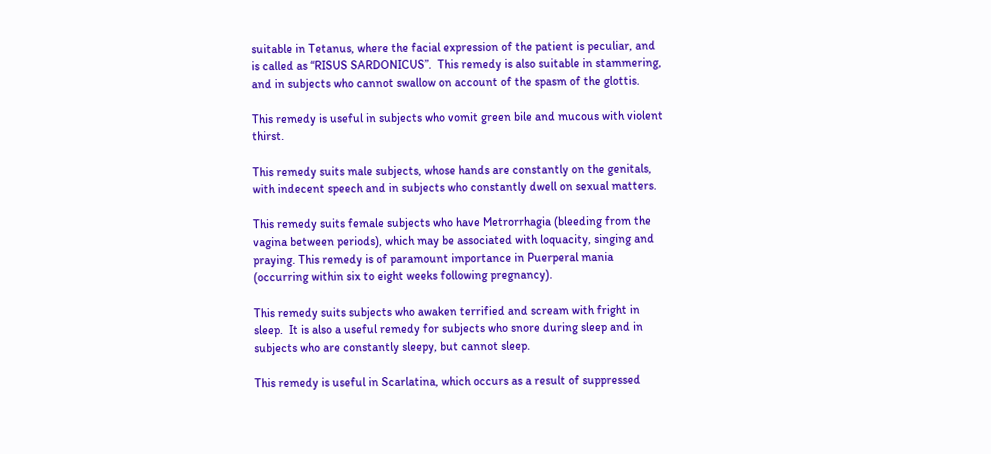suitable in Tetanus, where the facial expression of the patient is peculiar, and is called as “RISUS SARDONICUS”.  This remedy is also suitable in stammering, and in subjects who cannot swallow on account of the spasm of the glottis.

This remedy is useful in subjects who vomit green bile and mucous with violent thirst.

This remedy suits male subjects, whose hands are constantly on the genitals, with indecent speech and in subjects who constantly dwell on sexual matters.

This remedy suits female subjects who have Metrorrhagia (bleeding from the vagina between periods), which may be associated with loquacity, singing and praying. This remedy is of paramount importance in Puerperal mania (occurring within six to eight weeks following pregnancy).

This remedy suits subjects who awaken terrified and scream with fright in sleep.  It is also a useful remedy for subjects who snore during sleep and in subjects who are constantly sleepy, but cannot sleep.

This remedy is useful in Scarlatina, which occurs as a result of suppressed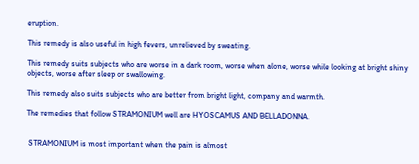eruption.

This remedy is also useful in high fevers, unrelieved by sweating.

This remedy suits subjects who are worse in a dark room, worse when alone, worse while looking at bright shiny objects, worse after sleep or swallowing.

This remedy also suits subjects who are better from bright light, company and warmth.

The remedies that follow STRAMONIUM well are HYOSCAMUS AND BELLADONNA.


 STRAMONIUM is most important when the pain is almost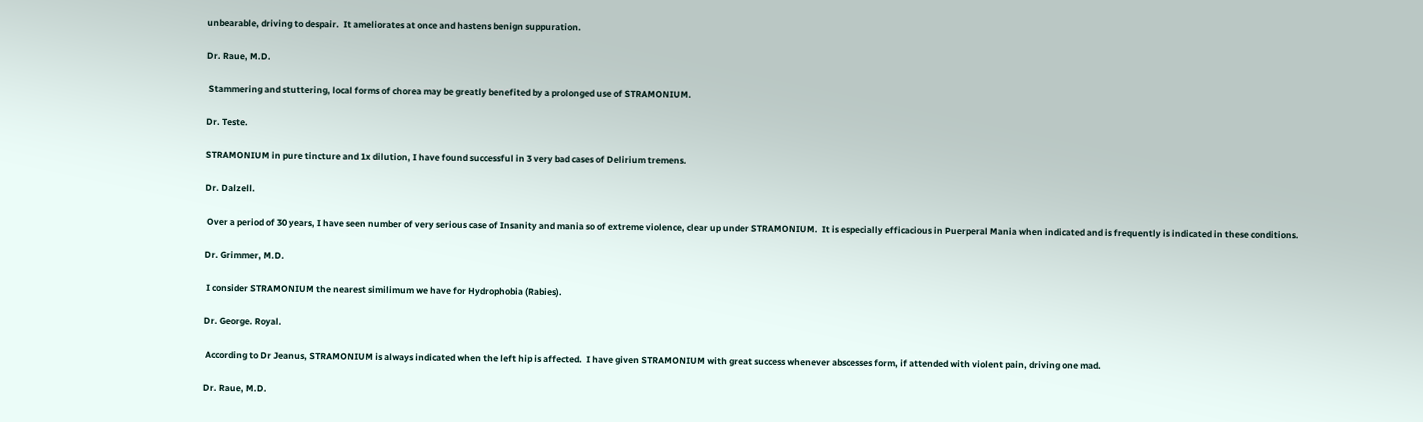unbearable, driving to despair.  It ameliorates at once and hastens benign suppuration.

Dr. Raue, M.D.

 Stammering and stuttering, local forms of chorea may be greatly benefited by a prolonged use of STRAMONIUM.

Dr. Teste.

STRAMONIUM in pure tincture and 1x dilution, I have found successful in 3 very bad cases of Delirium tremens.

Dr. Dalzell.

 Over a period of 30 years, I have seen number of very serious case of Insanity and mania so of extreme violence, clear up under STRAMONIUM.  It is especially efficacious in Puerperal Mania when indicated and is frequently is indicated in these conditions.

Dr. Grimmer, M.D.

 I consider STRAMONIUM the nearest similimum we have for Hydrophobia (Rabies).

Dr. George. Royal.

 According to Dr Jeanus, STRAMONIUM is always indicated when the left hip is affected.  I have given STRAMONIUM with great success whenever abscesses form, if attended with violent pain, driving one mad.

Dr. Raue, M.D.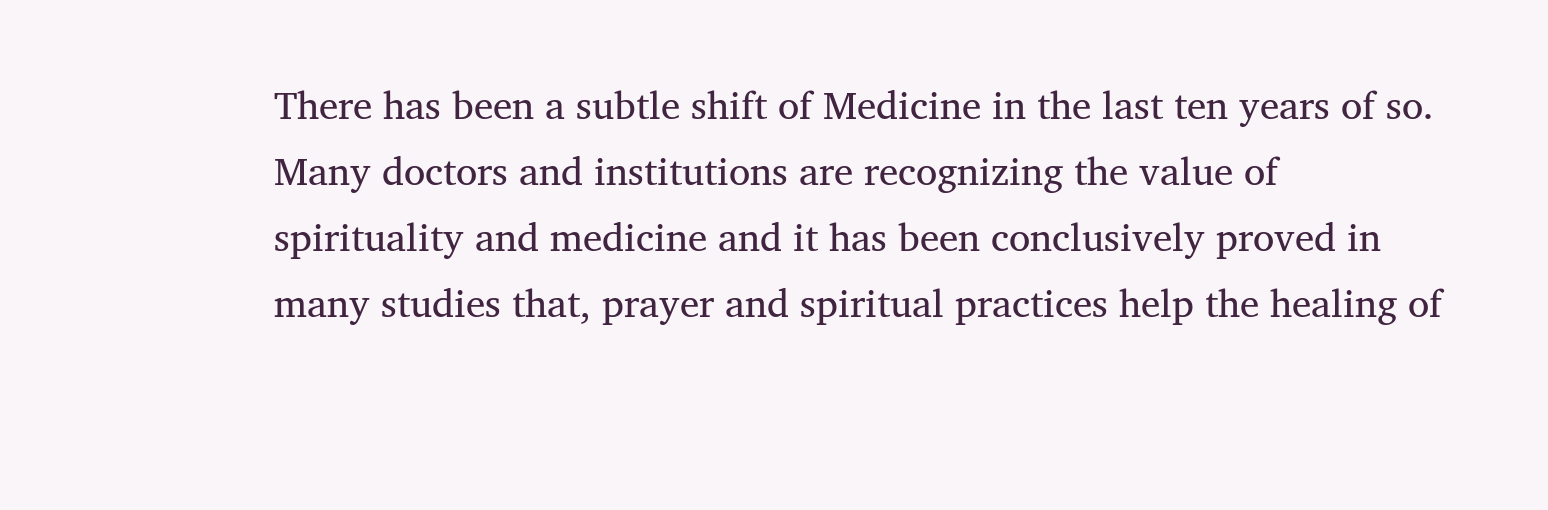There has been a subtle shift of Medicine in the last ten years of so. Many doctors and institutions are recognizing the value of spirituality and medicine and it has been conclusively proved in many studies that, prayer and spiritual practices help the healing of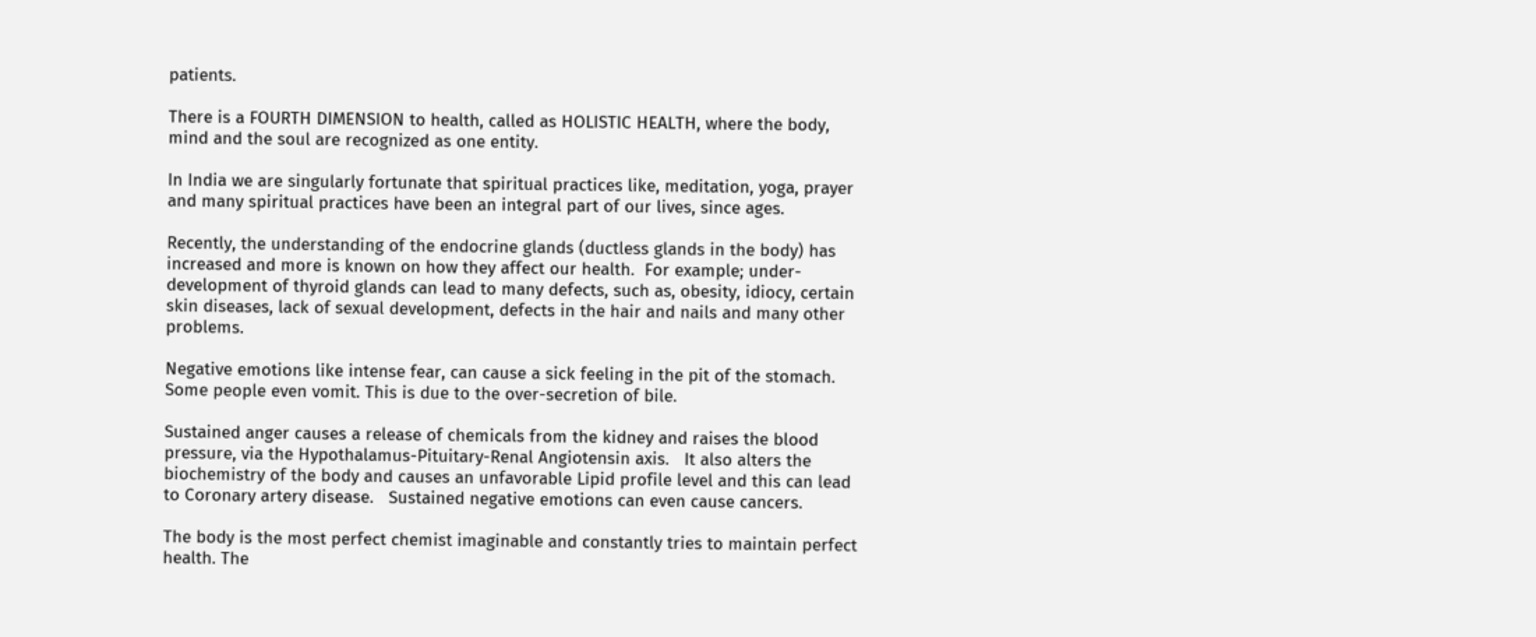patients.

There is a FOURTH DIMENSION to health, called as HOLISTIC HEALTH, where the body, mind and the soul are recognized as one entity.

In India we are singularly fortunate that spiritual practices like, meditation, yoga, prayer and many spiritual practices have been an integral part of our lives, since ages.

Recently, the understanding of the endocrine glands (ductless glands in the body) has increased and more is known on how they affect our health.  For example; under-development of thyroid glands can lead to many defects, such as, obesity, idiocy, certain skin diseases, lack of sexual development, defects in the hair and nails and many other problems.

Negative emotions like intense fear, can cause a sick feeling in the pit of the stomach. Some people even vomit. This is due to the over-secretion of bile.

Sustained anger causes a release of chemicals from the kidney and raises the blood pressure, via the Hypothalamus-Pituitary-Renal Angiotensin axis.   It also alters the biochemistry of the body and causes an unfavorable Lipid profile level and this can lead to Coronary artery disease.   Sustained negative emotions can even cause cancers.

The body is the most perfect chemist imaginable and constantly tries to maintain perfect health. The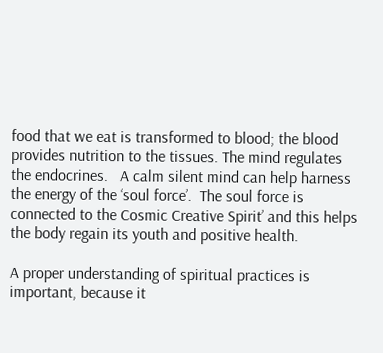food that we eat is transformed to blood; the blood provides nutrition to the tissues. The mind regulates the endocrines.   A calm silent mind can help harness the energy of the ‘soul force’.  The soul force is connected to the Cosmic Creative Spirit’ and this helps the body regain its youth and positive health.

A proper understanding of spiritual practices is important, because it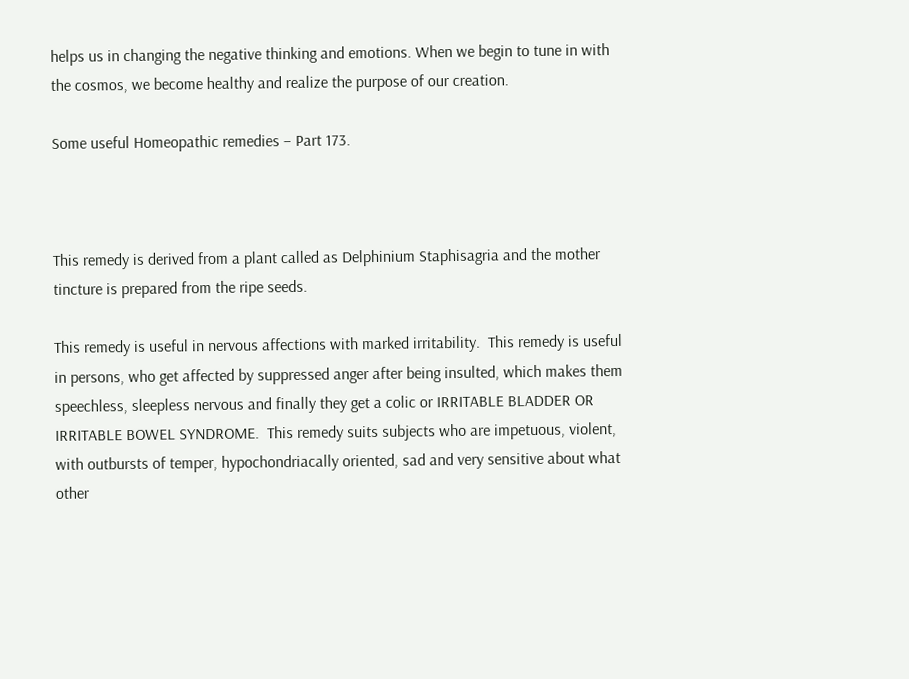helps us in changing the negative thinking and emotions. When we begin to tune in with the cosmos, we become healthy and realize the purpose of our creation.

Some useful Homeopathic remedies – Part 173.



This remedy is derived from a plant called as Delphinium Staphisagria and the mother tincture is prepared from the ripe seeds.

This remedy is useful in nervous affections with marked irritability.  This remedy is useful in persons, who get affected by suppressed anger after being insulted, which makes them speechless, sleepless nervous and finally they get a colic or IRRITABLE BLADDER OR IRRITABLE BOWEL SYNDROME.  This remedy suits subjects who are impetuous, violent, with outbursts of temper, hypochondriacally oriented, sad and very sensitive about what other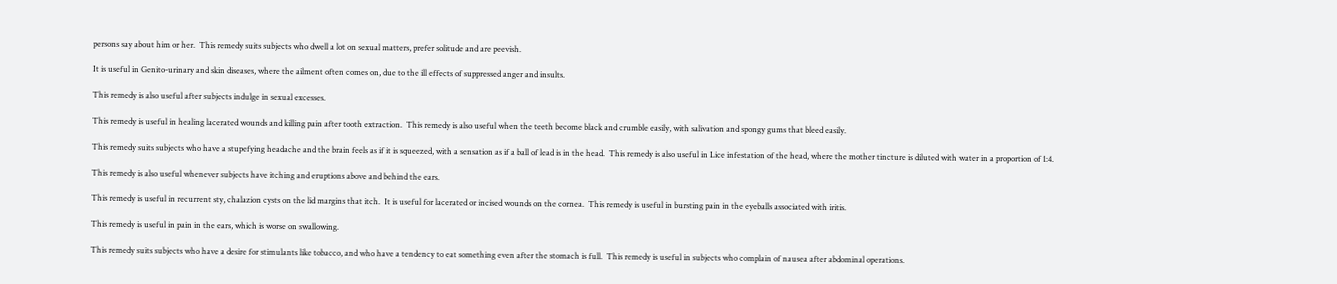persons say about him or her.  This remedy suits subjects who dwell a lot on sexual matters, prefer solitude and are peevish.

It is useful in Genito-urinary and skin diseases, where the ailment often comes on, due to the ill effects of suppressed anger and insults.

This remedy is also useful after subjects indulge in sexual excesses.

This remedy is useful in healing lacerated wounds and killing pain after tooth extraction.  This remedy is also useful when the teeth become black and crumble easily, with salivation and spongy gums that bleed easily.

This remedy suits subjects who have a stupefying headache and the brain feels as if it is squeezed, with a sensation as if a ball of lead is in the head.  This remedy is also useful in Lice infestation of the head, where the mother tincture is diluted with water in a proportion of 1:4.

This remedy is also useful whenever subjects have itching and eruptions above and behind the ears.

This remedy is useful in recurrent sty, chalazion cysts on the lid margins that itch.  It is useful for lacerated or incised wounds on the cornea.  This remedy is useful in bursting pain in the eyeballs associated with iritis.

This remedy is useful in pain in the ears, which is worse on swallowing.

This remedy suits subjects who have a desire for stimulants like tobacco, and who have a tendency to eat something even after the stomach is full.  This remedy is useful in subjects who complain of nausea after abdominal operations.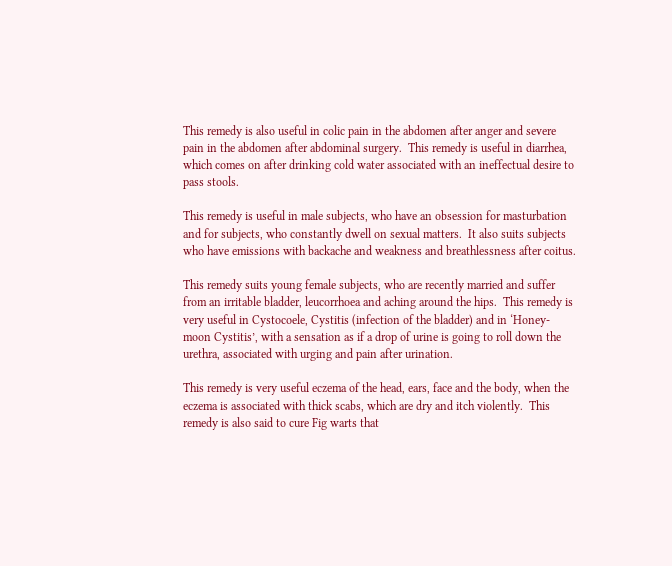This remedy is also useful in colic pain in the abdomen after anger and severe pain in the abdomen after abdominal surgery.  This remedy is useful in diarrhea, which comes on after drinking cold water associated with an ineffectual desire to pass stools.

This remedy is useful in male subjects, who have an obsession for masturbation and for subjects, who constantly dwell on sexual matters.  It also suits subjects who have emissions with backache and weakness and breathlessness after coitus.

This remedy suits young female subjects, who are recently married and suffer from an irritable bladder, leucorrhoea and aching around the hips.  This remedy is very useful in Cystocoele, Cystitis (infection of the bladder) and in ‘Honey-moon Cystitis’, with a sensation as if a drop of urine is going to roll down the urethra, associated with urging and pain after urination.

This remedy is very useful eczema of the head, ears, face and the body, when the eczema is associated with thick scabs, which are dry and itch violently.  This remedy is also said to cure Fig warts that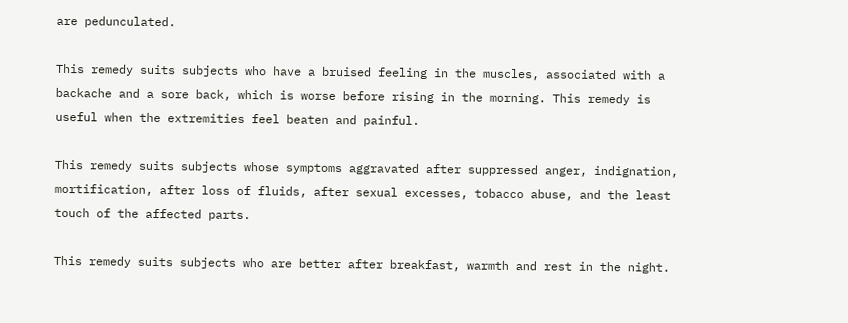are pedunculated.

This remedy suits subjects who have a bruised feeling in the muscles, associated with a backache and a sore back, which is worse before rising in the morning. This remedy is useful when the extremities feel beaten and painful.

This remedy suits subjects whose symptoms aggravated after suppressed anger, indignation, mortification, after loss of fluids, after sexual excesses, tobacco abuse, and the least touch of the affected parts.

This remedy suits subjects who are better after breakfast, warmth and rest in the night.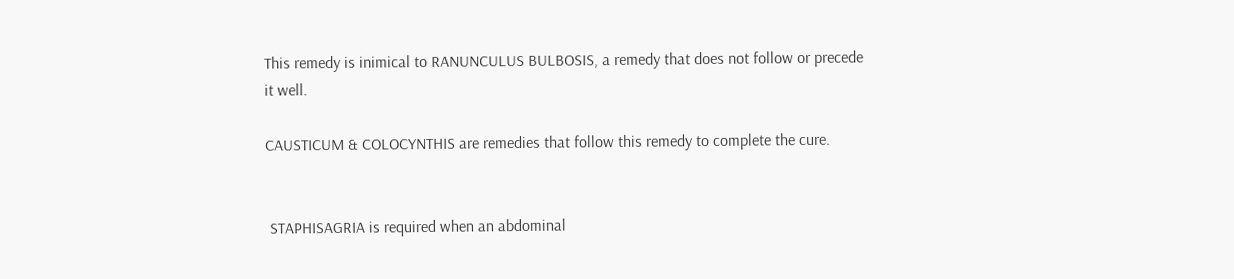This remedy is inimical to RANUNCULUS BULBOSIS, a remedy that does not follow or precede it well.

CAUSTICUM & COLOCYNTHIS are remedies that follow this remedy to complete the cure.


 STAPHISAGRIA is required when an abdominal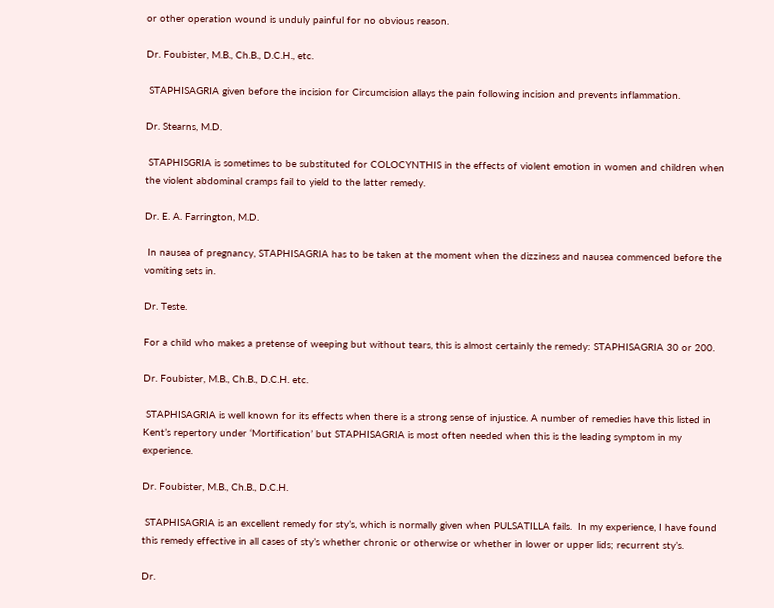or other operation wound is unduly painful for no obvious reason.

Dr. Foubister, M.B., Ch.B., D.C.H., etc.

 STAPHISAGRIA given before the incision for Circumcision allays the pain following incision and prevents inflammation.

Dr. Stearns, M.D.

 STAPHISGRIA is sometimes to be substituted for COLOCYNTHIS in the effects of violent emotion in women and children when the violent abdominal cramps fail to yield to the latter remedy.

Dr. E. A. Farrington, M.D.

 In nausea of pregnancy, STAPHISAGRIA has to be taken at the moment when the dizziness and nausea commenced before the vomiting sets in.

Dr. Teste.

For a child who makes a pretense of weeping but without tears, this is almost certainly the remedy: STAPHISAGRIA 30 or 200.

Dr. Foubister, M.B., Ch.B., D.C.H. etc.

 STAPHISAGRIA is well known for its effects when there is a strong sense of injustice. A number of remedies have this listed in Kent’s repertory under ‘Mortification’ but STAPHISAGRIA is most often needed when this is the leading symptom in my experience.

Dr. Foubister, M.B., Ch.B., D.C.H.

 STAPHISAGRIA is an excellent remedy for sty’s, which is normally given when PULSATILLA fails.  In my experience, I have found this remedy effective in all cases of sty’s whether chronic or otherwise or whether in lower or upper lids; recurrent sty’s.

Dr.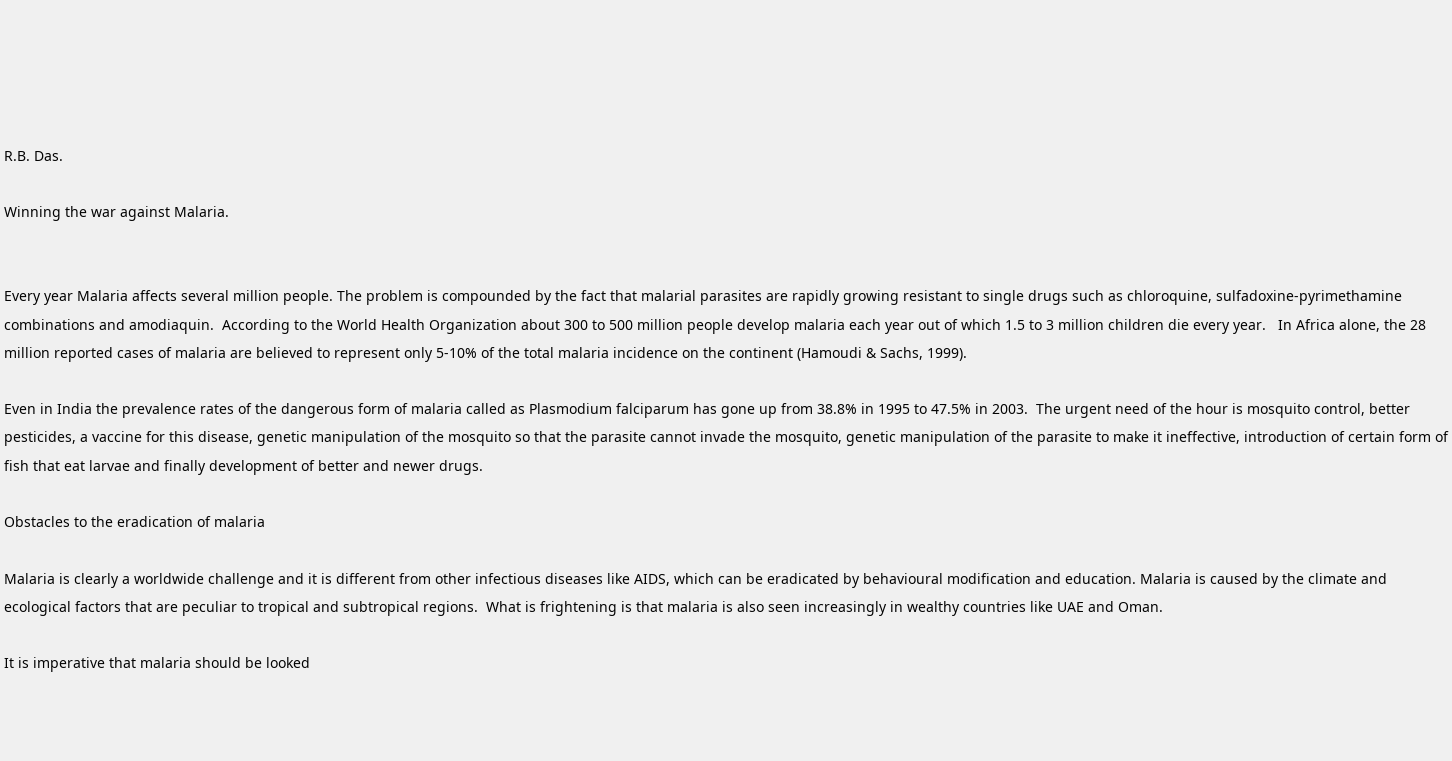R.B. Das.

Winning the war against Malaria.


Every year Malaria affects several million people. The problem is compounded by the fact that malarial parasites are rapidly growing resistant to single drugs such as chloroquine, sulfadoxine-pyrimethamine combinations and amodiaquin.  According to the World Health Organization about 300 to 500 million people develop malaria each year out of which 1.5 to 3 million children die every year.   In Africa alone, the 28 million reported cases of malaria are believed to represent only 5-10% of the total malaria incidence on the continent (Hamoudi & Sachs, 1999).

Even in India the prevalence rates of the dangerous form of malaria called as Plasmodium falciparum has gone up from 38.8% in 1995 to 47.5% in 2003.  The urgent need of the hour is mosquito control, better pesticides, a vaccine for this disease, genetic manipulation of the mosquito so that the parasite cannot invade the mosquito, genetic manipulation of the parasite to make it ineffective, introduction of certain form of fish that eat larvae and finally development of better and newer drugs.

Obstacles to the eradication of malaria

Malaria is clearly a worldwide challenge and it is different from other infectious diseases like AIDS, which can be eradicated by behavioural modification and education. Malaria is caused by the climate and ecological factors that are peculiar to tropical and subtropical regions.  What is frightening is that malaria is also seen increasingly in wealthy countries like UAE and Oman.

It is imperative that malaria should be looked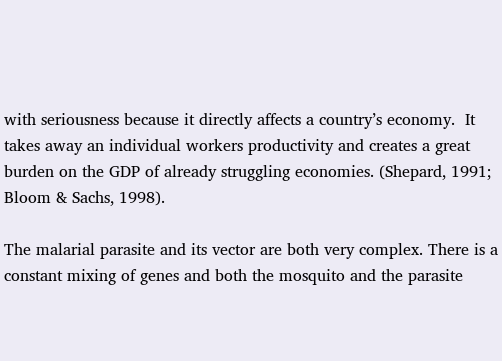with seriousness because it directly affects a country’s economy.  It takes away an individual workers productivity and creates a great burden on the GDP of already struggling economies. (Shepard, 1991; Bloom & Sachs, 1998).

The malarial parasite and its vector are both very complex. There is a constant mixing of genes and both the mosquito and the parasite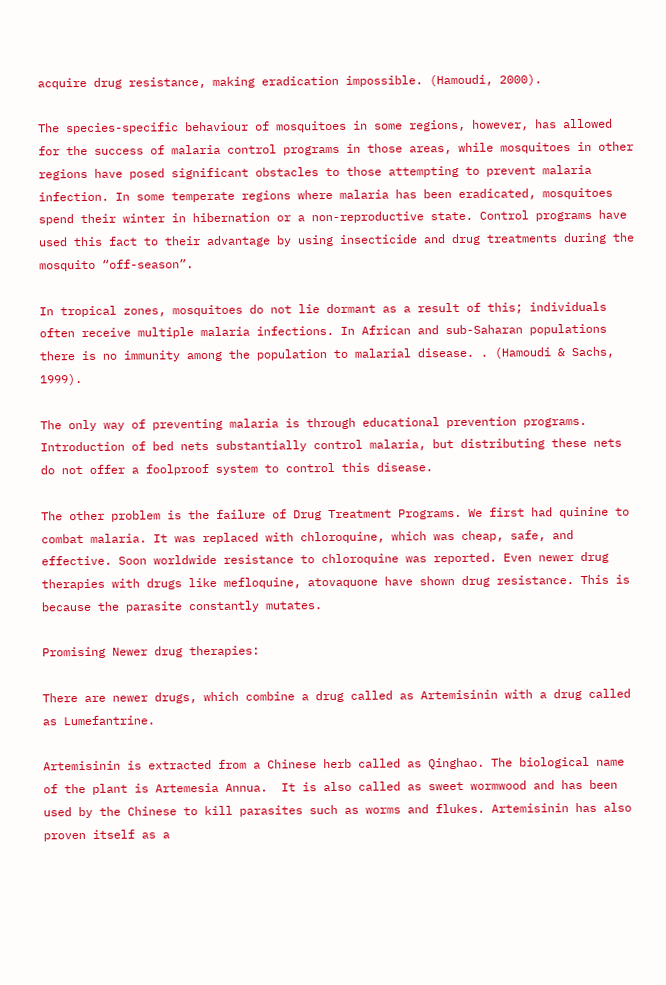acquire drug resistance, making eradication impossible. (Hamoudi, 2000).

The species-specific behaviour of mosquitoes in some regions, however, has allowed for the success of malaria control programs in those areas, while mosquitoes in other regions have posed significant obstacles to those attempting to prevent malaria infection. In some temperate regions where malaria has been eradicated, mosquitoes spend their winter in hibernation or a non-reproductive state. Control programs have used this fact to their advantage by using insecticide and drug treatments during the mosquito “off-season”.

In tropical zones, mosquitoes do not lie dormant as a result of this; individuals often receive multiple malaria infections. In African and sub-Saharan populations there is no immunity among the population to malarial disease. . (Hamoudi & Sachs, 1999).

The only way of preventing malaria is through educational prevention programs. Introduction of bed nets substantially control malaria, but distributing these nets do not offer a foolproof system to control this disease.

The other problem is the failure of Drug Treatment Programs. We first had quinine to combat malaria. It was replaced with chloroquine, which was cheap, safe, and effective. Soon worldwide resistance to chloroquine was reported. Even newer drug therapies with drugs like mefloquine, atovaquone have shown drug resistance. This is because the parasite constantly mutates.

Promising Newer drug therapies:

There are newer drugs, which combine a drug called as Artemisinin with a drug called as Lumefantrine.

Artemisinin is extracted from a Chinese herb called as Qinghao. The biological name of the plant is Artemesia Annua.  It is also called as sweet wormwood and has been used by the Chinese to kill parasites such as worms and flukes. Artemisinin has also proven itself as a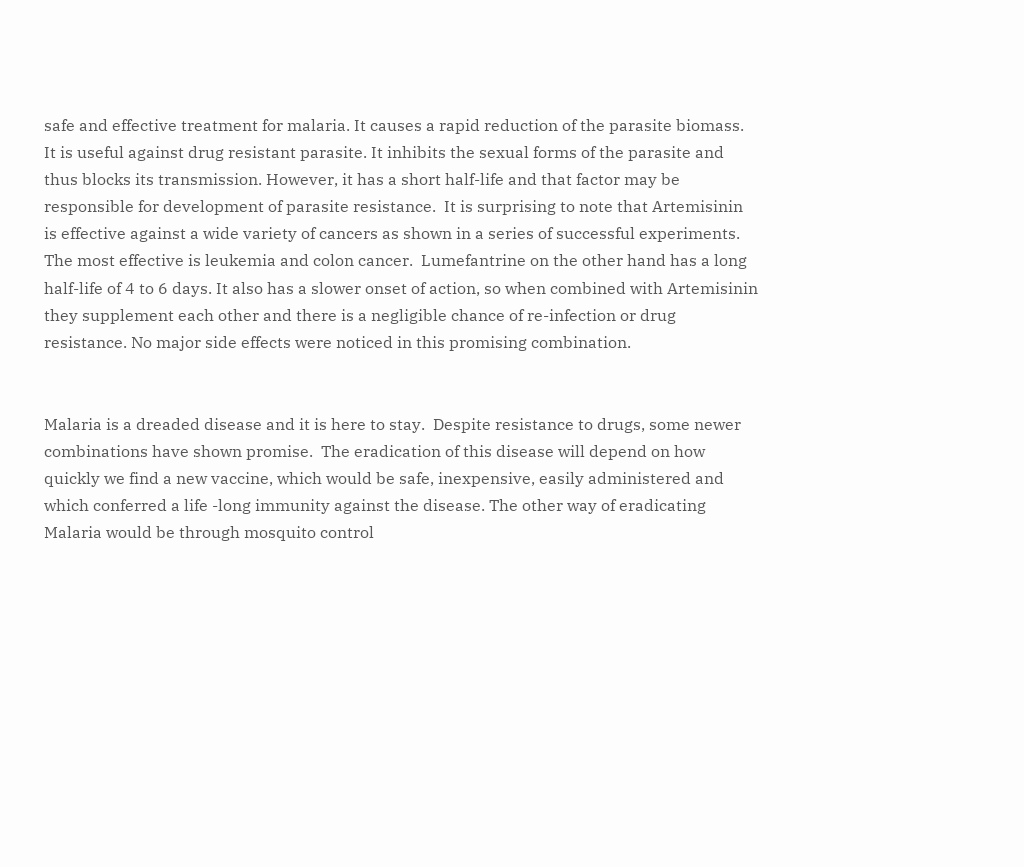safe and effective treatment for malaria. It causes a rapid reduction of the parasite biomass. It is useful against drug resistant parasite. It inhibits the sexual forms of the parasite and thus blocks its transmission. However, it has a short half-life and that factor may be responsible for development of parasite resistance.  It is surprising to note that Artemisinin is effective against a wide variety of cancers as shown in a series of successful experiments. The most effective is leukemia and colon cancer.  Lumefantrine on the other hand has a long half-life of 4 to 6 days. It also has a slower onset of action, so when combined with Artemisinin they supplement each other and there is a negligible chance of re-infection or drug resistance. No major side effects were noticed in this promising combination.


Malaria is a dreaded disease and it is here to stay.  Despite resistance to drugs, some newer combinations have shown promise.  The eradication of this disease will depend on how quickly we find a new vaccine, which would be safe, inexpensive, easily administered and which conferred a life -long immunity against the disease. The other way of eradicating Malaria would be through mosquito control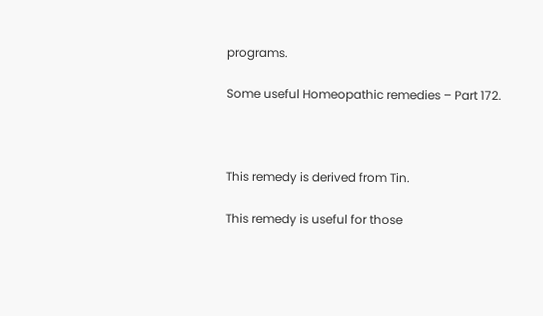programs.

Some useful Homeopathic remedies – Part 172.



This remedy is derived from Tin.

This remedy is useful for those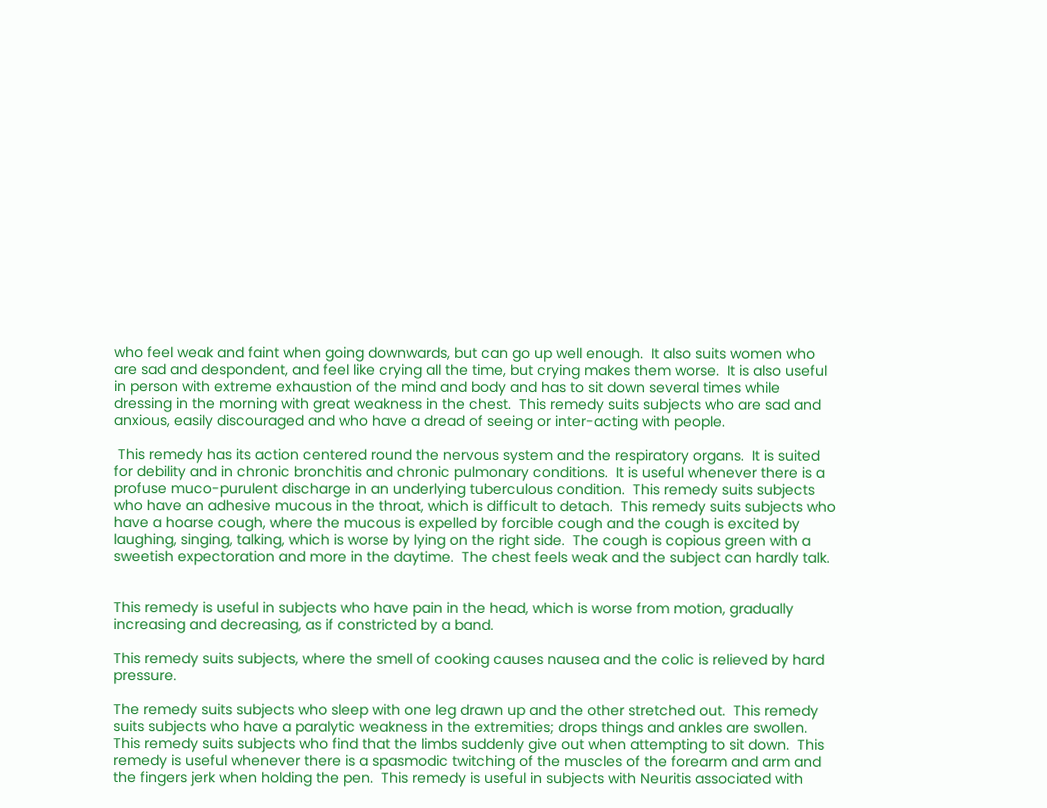who feel weak and faint when going downwards, but can go up well enough.  It also suits women who are sad and despondent, and feel like crying all the time, but crying makes them worse.  It is also useful in person with extreme exhaustion of the mind and body and has to sit down several times while dressing in the morning with great weakness in the chest.  This remedy suits subjects who are sad and anxious, easily discouraged and who have a dread of seeing or inter-acting with people.

 This remedy has its action centered round the nervous system and the respiratory organs.  It is suited for debility and in chronic bronchitis and chronic pulmonary conditions.  It is useful whenever there is a profuse muco-purulent discharge in an underlying tuberculous condition.  This remedy suits subjects who have an adhesive mucous in the throat, which is difficult to detach.  This remedy suits subjects who have a hoarse cough, where the mucous is expelled by forcible cough and the cough is excited by laughing, singing, talking, which is worse by lying on the right side.  The cough is copious green with a sweetish expectoration and more in the daytime.  The chest feels weak and the subject can hardly talk.


This remedy is useful in subjects who have pain in the head, which is worse from motion, gradually increasing and decreasing, as if constricted by a band.

This remedy suits subjects, where the smell of cooking causes nausea and the colic is relieved by hard pressure.

The remedy suits subjects who sleep with one leg drawn up and the other stretched out.  This remedy suits subjects who have a paralytic weakness in the extremities; drops things and ankles are swollen.  This remedy suits subjects who find that the limbs suddenly give out when attempting to sit down.  This remedy is useful whenever there is a spasmodic twitching of the muscles of the forearm and arm and the fingers jerk when holding the pen.  This remedy is useful in subjects with Neuritis associated with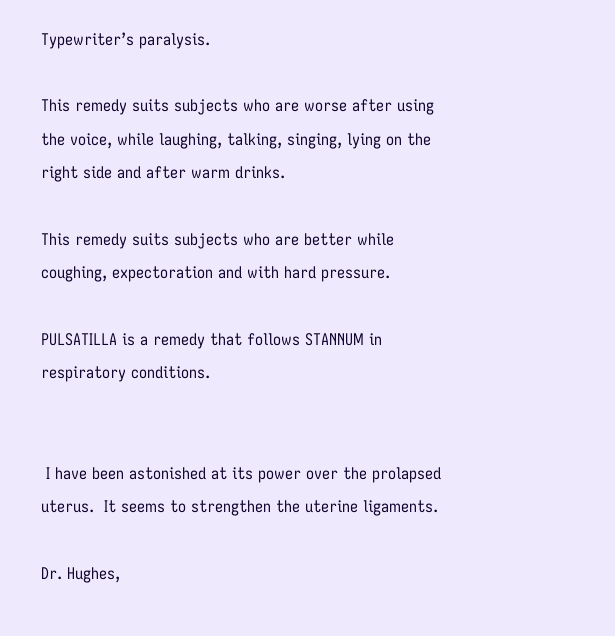Typewriter’s paralysis.

This remedy suits subjects who are worse after using the voice, while laughing, talking, singing, lying on the right side and after warm drinks.

This remedy suits subjects who are better while coughing, expectoration and with hard pressure.

PULSATILLA is a remedy that follows STANNUM in respiratory conditions.


 I have been astonished at its power over the prolapsed uterus.  It seems to strengthen the uterine ligaments.

Dr. Hughes,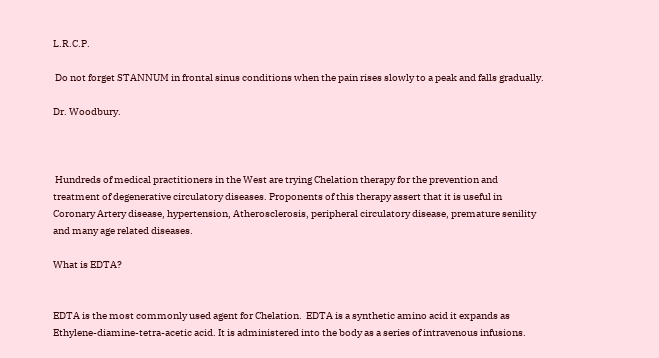L.R.C.P.

 Do not forget STANNUM in frontal sinus conditions when the pain rises slowly to a peak and falls gradually.

Dr. Woodbury.



 Hundreds of medical practitioners in the West are trying Chelation therapy for the prevention and treatment of degenerative circulatory diseases. Proponents of this therapy assert that it is useful in Coronary Artery disease, hypertension, Atherosclerosis, peripheral circulatory disease, premature senility and many age related diseases.

What is EDTA?


EDTA is the most commonly used agent for Chelation.  EDTA is a synthetic amino acid it expands as Ethylene-diamine-tetra-acetic acid. It is administered into the body as a series of intravenous infusions.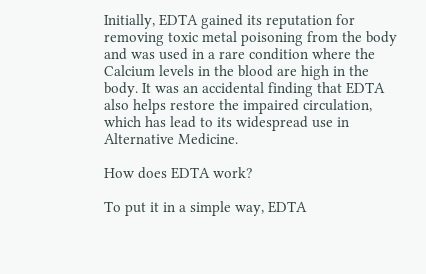Initially, EDTA gained its reputation for removing toxic metal poisoning from the body and was used in a rare condition where the Calcium levels in the blood are high in the body. It was an accidental finding that EDTA also helps restore the impaired circulation, which has lead to its widespread use in Alternative Medicine.

How does EDTA work?

To put it in a simple way, EDTA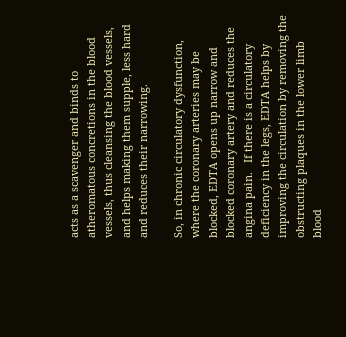acts as a scavenger and binds to atheromatous concretions in the blood vessels, thus cleansing the blood vessels, and helps making them supple, less hard and reduces their narrowing.

So, in chronic circulatory dysfunction, where the coronary arteries may be blocked, EDTA opens up narrow and blocked coronary artery and reduces the angina pain.   If there is a circulatory deficiency in the legs, EDTA helps by improving the circulation by removing the obstructing plaques in the lower limb blood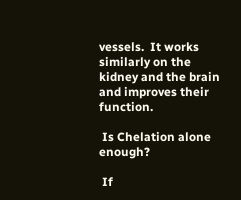vessels.  It works similarly on the kidney and the brain and improves their function.

 Is Chelation alone enough?

 If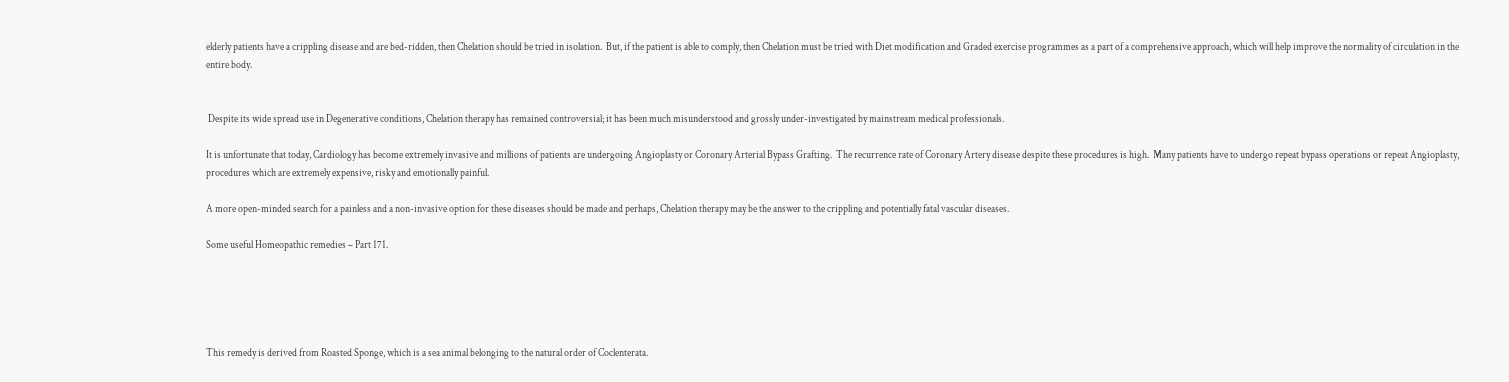elderly patients have a crippling disease and are bed-ridden, then Chelation should be tried in isolation.  But, if the patient is able to comply, then Chelation must be tried with Diet modification and Graded exercise programmes as a part of a comprehensive approach, which will help improve the normality of circulation in the entire body.


 Despite its wide spread use in Degenerative conditions, Chelation therapy has remained controversial; it has been much misunderstood and grossly under-investigated by mainstream medical professionals.

It is unfortunate that today, Cardiology has become extremely invasive and millions of patients are undergoing Angioplasty or Coronary Arterial Bypass Grafting.  The recurrence rate of Coronary Artery disease despite these procedures is high.  Many patients have to undergo repeat bypass operations or repeat Angioplasty, procedures which are extremely expensive, risky and emotionally painful.

A more open-minded search for a painless and a non-invasive option for these diseases should be made and perhaps, Chelation therapy may be the answer to the crippling and potentially fatal vascular diseases.

Some useful Homeopathic remedies – Part 171.





This remedy is derived from Roasted Sponge, which is a sea animal belonging to the natural order of Coclenterata.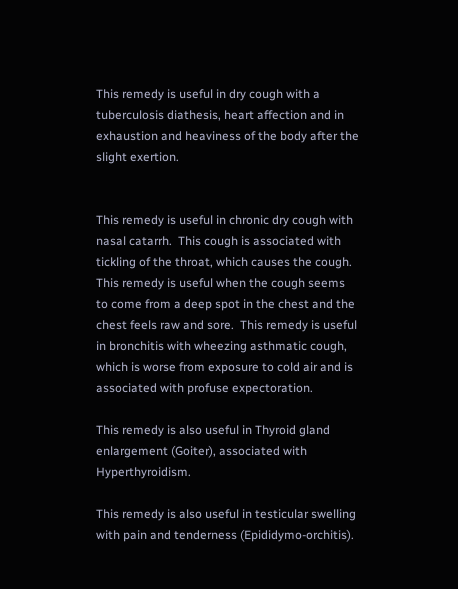This remedy is useful in dry cough with a tuberculosis diathesis, heart affection and in exhaustion and heaviness of the body after the slight exertion.


This remedy is useful in chronic dry cough with nasal catarrh.  This cough is associated with tickling of the throat, which causes the cough. This remedy is useful when the cough seems to come from a deep spot in the chest and the chest feels raw and sore.  This remedy is useful in bronchitis with wheezing asthmatic cough, which is worse from exposure to cold air and is associated with profuse expectoration.

This remedy is also useful in Thyroid gland enlargement (Goiter), associated with Hyperthyroidism.

This remedy is also useful in testicular swelling with pain and tenderness (Epididymo-orchitis).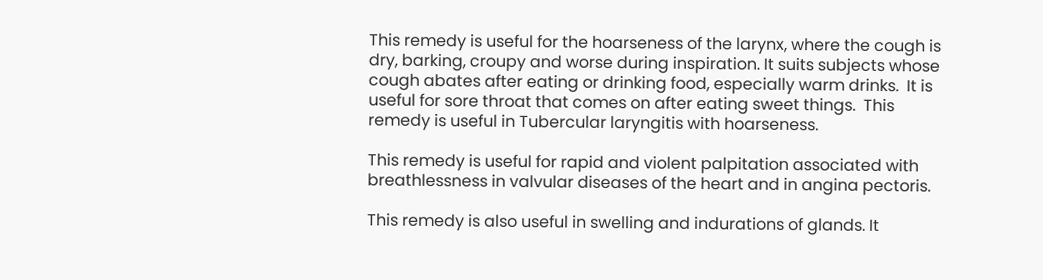This remedy is useful for the hoarseness of the larynx, where the cough is dry, barking, croupy and worse during inspiration. It suits subjects whose cough abates after eating or drinking food, especially warm drinks.  It is useful for sore throat that comes on after eating sweet things.  This remedy is useful in Tubercular laryngitis with hoarseness.

This remedy is useful for rapid and violent palpitation associated with breathlessness in valvular diseases of the heart and in angina pectoris.

This remedy is also useful in swelling and indurations of glands. It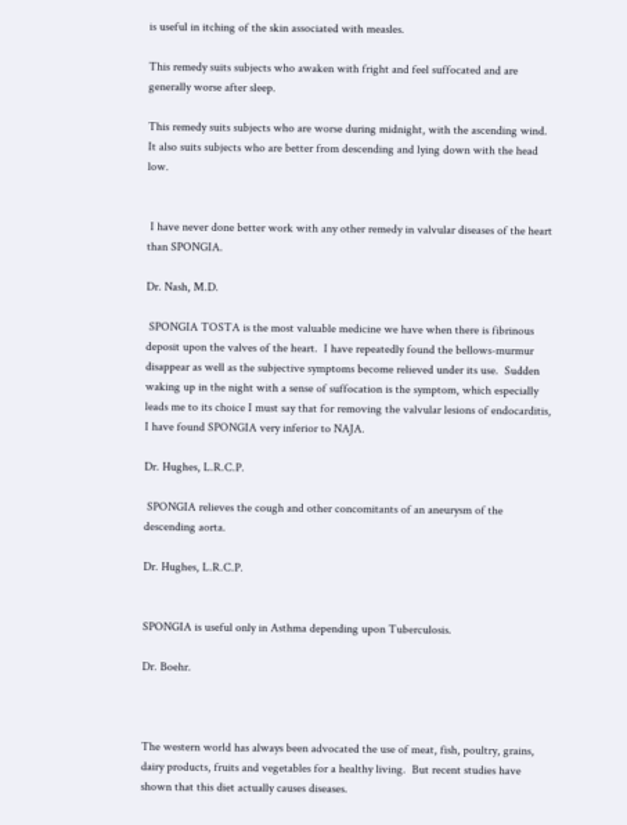is useful in itching of the skin associated with measles.

This remedy suits subjects who awaken with fright and feel suffocated and are generally worse after sleep.

This remedy suits subjects who are worse during midnight, with the ascending wind. It also suits subjects who are better from descending and lying down with the head low.


 I have never done better work with any other remedy in valvular diseases of the heart than SPONGIA.

Dr. Nash, M.D.

 SPONGIA TOSTA is the most valuable medicine we have when there is fibrinous deposit upon the valves of the heart.  I have repeatedly found the bellows-murmur disappear as well as the subjective symptoms become relieved under its use.  Sudden waking up in the night with a sense of suffocation is the symptom, which especially leads me to its choice I must say that for removing the valvular lesions of endocarditis, I have found SPONGIA very inferior to NAJA.

Dr. Hughes, L.R.C.P.

 SPONGIA relieves the cough and other concomitants of an aneurysm of the descending aorta.

Dr. Hughes, L.R.C.P.


SPONGIA is useful only in Asthma depending upon Tuberculosis.

Dr. Boehr.



The western world has always been advocated the use of meat, fish, poultry, grains, dairy products, fruits and vegetables for a healthy living.  But recent studies have shown that this diet actually causes diseases.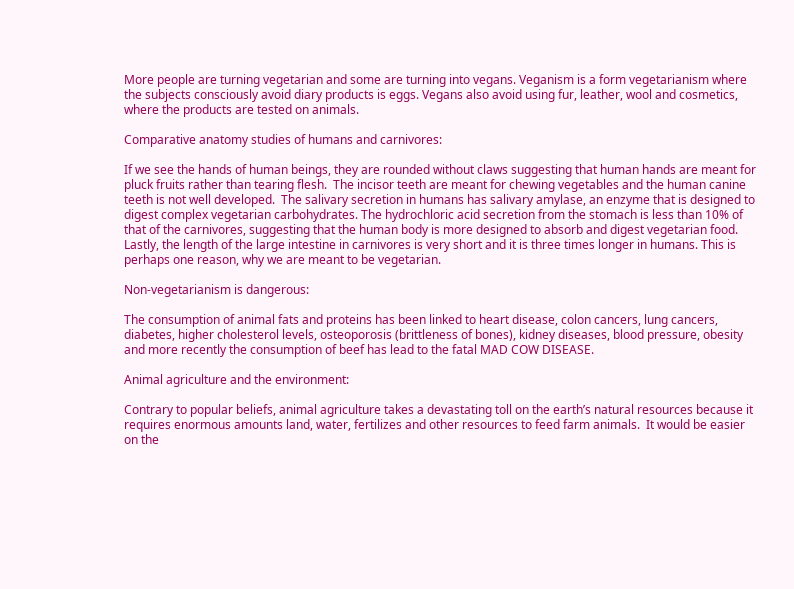More people are turning vegetarian and some are turning into vegans. Veganism is a form vegetarianism where the subjects consciously avoid diary products is eggs. Vegans also avoid using fur, leather, wool and cosmetics, where the products are tested on animals.

Comparative anatomy studies of humans and carnivores:

If we see the hands of human beings, they are rounded without claws suggesting that human hands are meant for pluck fruits rather than tearing flesh.  The incisor teeth are meant for chewing vegetables and the human canine teeth is not well developed.  The salivary secretion in humans has salivary amylase, an enzyme that is designed to digest complex vegetarian carbohydrates. The hydrochloric acid secretion from the stomach is less than 10% of that of the carnivores, suggesting that the human body is more designed to absorb and digest vegetarian food.  Lastly, the length of the large intestine in carnivores is very short and it is three times longer in humans. This is perhaps one reason, why we are meant to be vegetarian.

Non-vegetarianism is dangerous:

The consumption of animal fats and proteins has been linked to heart disease, colon cancers, lung cancers, diabetes, higher cholesterol levels, osteoporosis (brittleness of bones), kidney diseases, blood pressure, obesity and more recently the consumption of beef has lead to the fatal MAD COW DISEASE.

Animal agriculture and the environment:

Contrary to popular beliefs, animal agriculture takes a devastating toll on the earth’s natural resources because it requires enormous amounts land, water, fertilizes and other resources to feed farm animals.  It would be easier on the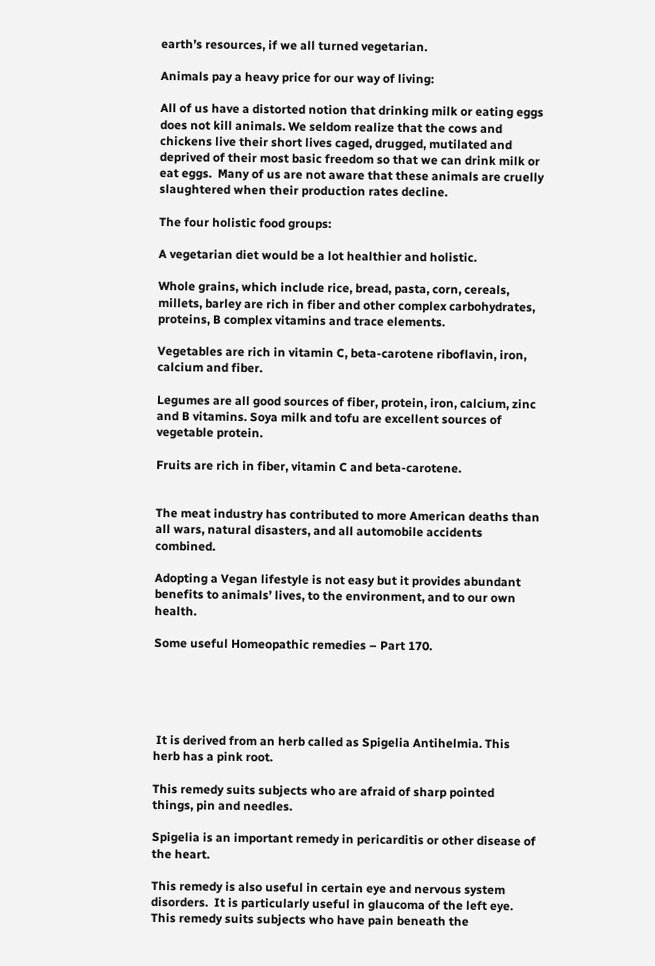earth’s resources, if we all turned vegetarian.

Animals pay a heavy price for our way of living:

All of us have a distorted notion that drinking milk or eating eggs does not kill animals. We seldom realize that the cows and chickens live their short lives caged, drugged, mutilated and deprived of their most basic freedom so that we can drink milk or eat eggs.  Many of us are not aware that these animals are cruelly slaughtered when their production rates decline.

The four holistic food groups:

A vegetarian diet would be a lot healthier and holistic.

Whole grains, which include rice, bread, pasta, corn, cereals, millets, barley are rich in fiber and other complex carbohydrates, proteins, B complex vitamins and trace elements.

Vegetables are rich in vitamin C, beta-carotene riboflavin, iron, calcium and fiber.

Legumes are all good sources of fiber, protein, iron, calcium, zinc and B vitamins. Soya milk and tofu are excellent sources of vegetable protein.

Fruits are rich in fiber, vitamin C and beta-carotene.


The meat industry has contributed to more American deaths than all wars, natural disasters, and all automobile accidents combined.

Adopting a Vegan lifestyle is not easy but it provides abundant benefits to animals’ lives, to the environment, and to our own health.

Some useful Homeopathic remedies – Part 170.





 It is derived from an herb called as Spigelia Antihelmia. This herb has a pink root.

This remedy suits subjects who are afraid of sharp pointed things, pin and needles.

Spigelia is an important remedy in pericarditis or other disease of the heart.

This remedy is also useful in certain eye and nervous system disorders.  It is particularly useful in glaucoma of the left eye.  This remedy suits subjects who have pain beneath the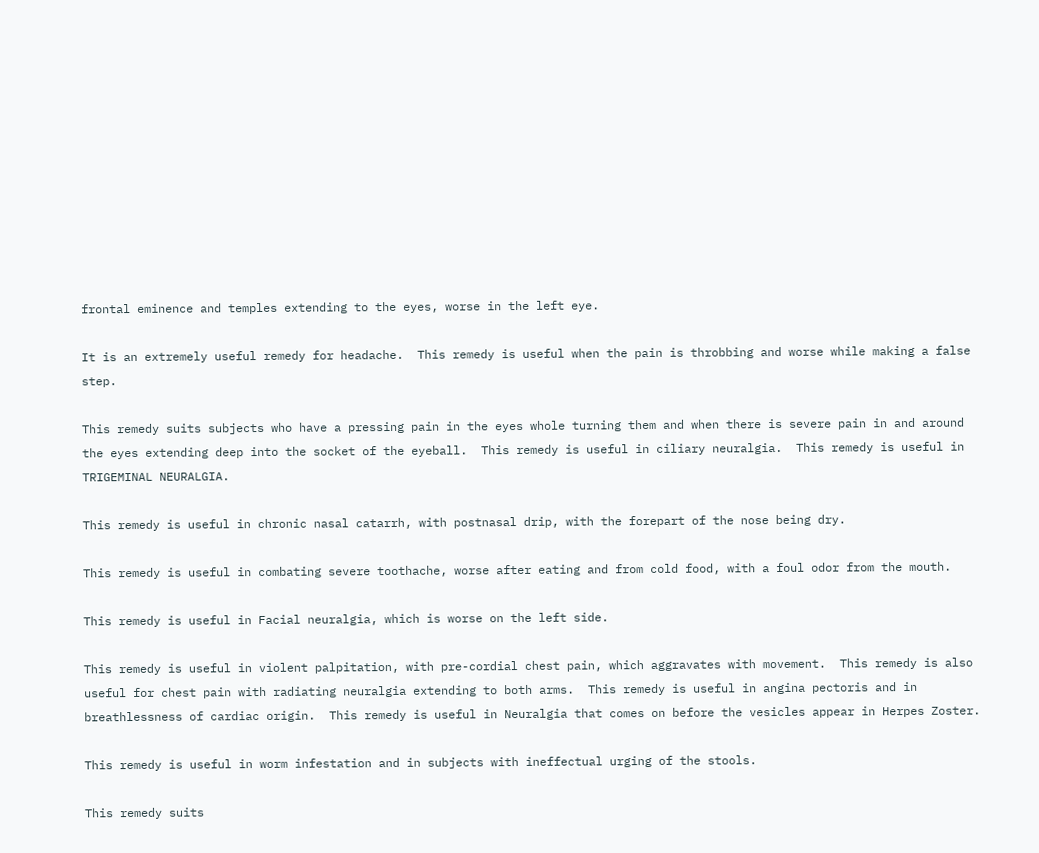frontal eminence and temples extending to the eyes, worse in the left eye.

It is an extremely useful remedy for headache.  This remedy is useful when the pain is throbbing and worse while making a false step.

This remedy suits subjects who have a pressing pain in the eyes whole turning them and when there is severe pain in and around the eyes extending deep into the socket of the eyeball.  This remedy is useful in ciliary neuralgia.  This remedy is useful in TRIGEMINAL NEURALGIA.

This remedy is useful in chronic nasal catarrh, with postnasal drip, with the forepart of the nose being dry.

This remedy is useful in combating severe toothache, worse after eating and from cold food, with a foul odor from the mouth.

This remedy is useful in Facial neuralgia, which is worse on the left side.

This remedy is useful in violent palpitation, with pre-cordial chest pain, which aggravates with movement.  This remedy is also useful for chest pain with radiating neuralgia extending to both arms.  This remedy is useful in angina pectoris and in breathlessness of cardiac origin.  This remedy is useful in Neuralgia that comes on before the vesicles appear in Herpes Zoster.

This remedy is useful in worm infestation and in subjects with ineffectual urging of the stools.

This remedy suits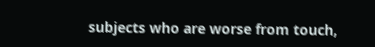subjects who are worse from touch,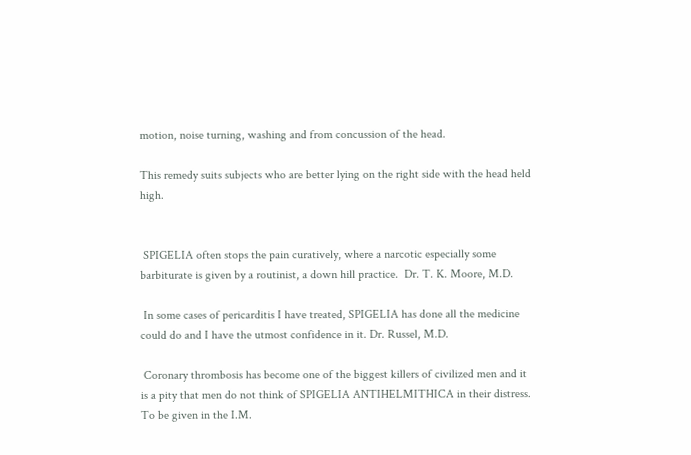motion, noise turning, washing and from concussion of the head.

This remedy suits subjects who are better lying on the right side with the head held high.


 SPIGELIA often stops the pain curatively, where a narcotic especially some barbiturate is given by a routinist, a down hill practice.  Dr. T. K. Moore, M.D.

 In some cases of pericarditis I have treated, SPIGELIA has done all the medicine could do and I have the utmost confidence in it. Dr. Russel, M.D.

 Coronary thrombosis has become one of the biggest killers of civilized men and it is a pity that men do not think of SPIGELIA ANTIHELMITHICA in their distress. To be given in the I.M.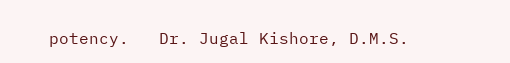potency.   Dr. Jugal Kishore, D.M.S.